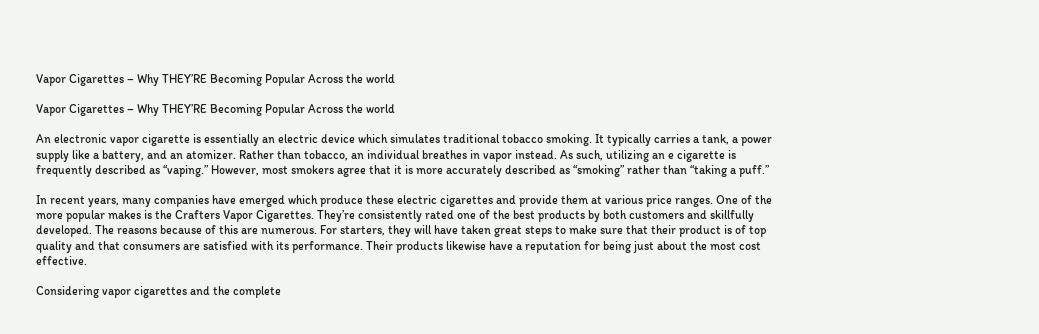Vapor Cigarettes – Why THEY’RE Becoming Popular Across the world

Vapor Cigarettes – Why THEY’RE Becoming Popular Across the world

An electronic vapor cigarette is essentially an electric device which simulates traditional tobacco smoking. It typically carries a tank, a power supply like a battery, and an atomizer. Rather than tobacco, an individual breathes in vapor instead. As such, utilizing an e cigarette is frequently described as “vaping.” However, most smokers agree that it is more accurately described as “smoking” rather than “taking a puff.”

In recent years, many companies have emerged which produce these electric cigarettes and provide them at various price ranges. One of the more popular makes is the Crafters Vapor Cigarettes. They’re consistently rated one of the best products by both customers and skillfully developed. The reasons because of this are numerous. For starters, they will have taken great steps to make sure that their product is of top quality and that consumers are satisfied with its performance. Their products likewise have a reputation for being just about the most cost effective.

Considering vapor cigarettes and the complete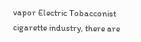vapor Electric Tobacconist cigarette industry, there are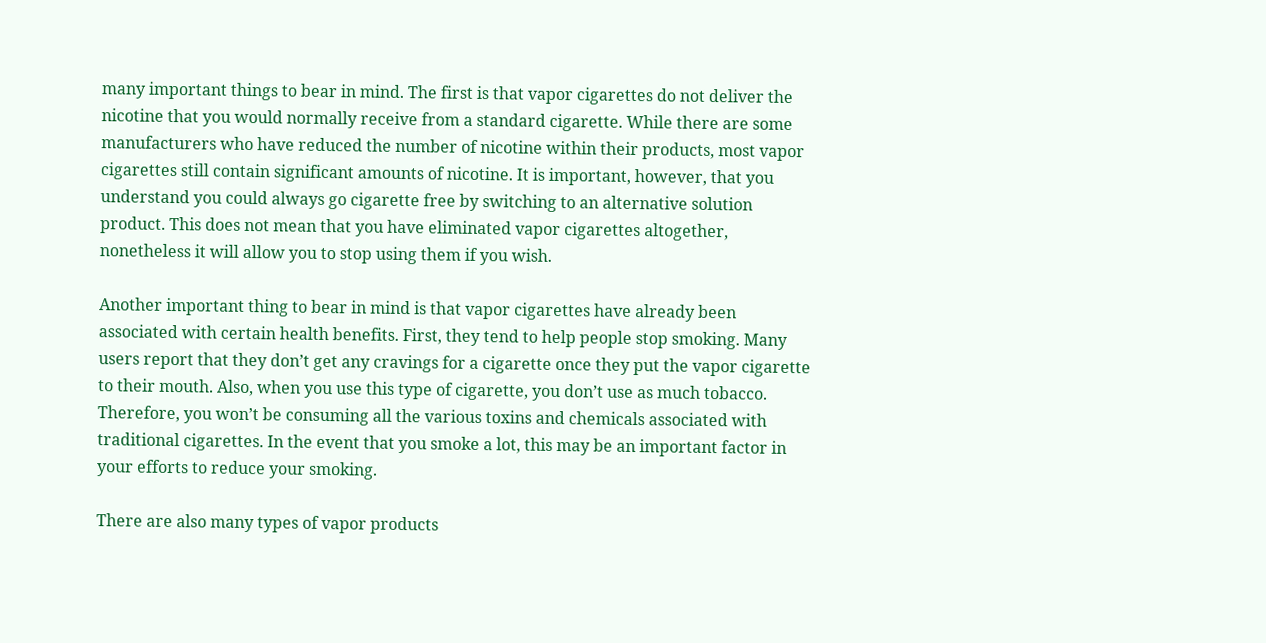many important things to bear in mind. The first is that vapor cigarettes do not deliver the nicotine that you would normally receive from a standard cigarette. While there are some manufacturers who have reduced the number of nicotine within their products, most vapor cigarettes still contain significant amounts of nicotine. It is important, however, that you understand you could always go cigarette free by switching to an alternative solution product. This does not mean that you have eliminated vapor cigarettes altogether, nonetheless it will allow you to stop using them if you wish.

Another important thing to bear in mind is that vapor cigarettes have already been associated with certain health benefits. First, they tend to help people stop smoking. Many users report that they don’t get any cravings for a cigarette once they put the vapor cigarette to their mouth. Also, when you use this type of cigarette, you don’t use as much tobacco. Therefore, you won’t be consuming all the various toxins and chemicals associated with traditional cigarettes. In the event that you smoke a lot, this may be an important factor in your efforts to reduce your smoking.

There are also many types of vapor products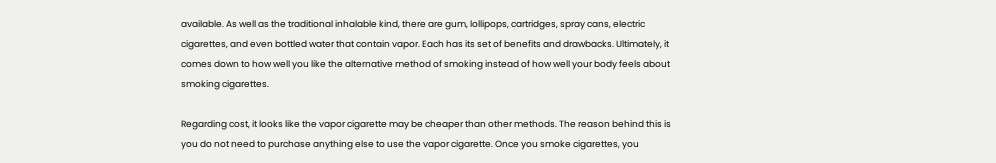available. As well as the traditional inhalable kind, there are gum, lollipops, cartridges, spray cans, electric cigarettes, and even bottled water that contain vapor. Each has its set of benefits and drawbacks. Ultimately, it comes down to how well you like the alternative method of smoking instead of how well your body feels about smoking cigarettes.

Regarding cost, it looks like the vapor cigarette may be cheaper than other methods. The reason behind this is you do not need to purchase anything else to use the vapor cigarette. Once you smoke cigarettes, you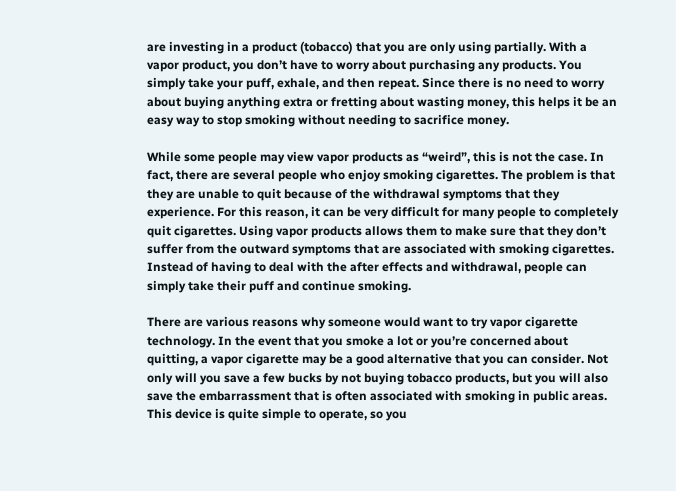are investing in a product (tobacco) that you are only using partially. With a vapor product, you don’t have to worry about purchasing any products. You simply take your puff, exhale, and then repeat. Since there is no need to worry about buying anything extra or fretting about wasting money, this helps it be an easy way to stop smoking without needing to sacrifice money.

While some people may view vapor products as “weird”, this is not the case. In fact, there are several people who enjoy smoking cigarettes. The problem is that they are unable to quit because of the withdrawal symptoms that they experience. For this reason, it can be very difficult for many people to completely quit cigarettes. Using vapor products allows them to make sure that they don’t suffer from the outward symptoms that are associated with smoking cigarettes. Instead of having to deal with the after effects and withdrawal, people can simply take their puff and continue smoking.

There are various reasons why someone would want to try vapor cigarette technology. In the event that you smoke a lot or you’re concerned about quitting, a vapor cigarette may be a good alternative that you can consider. Not only will you save a few bucks by not buying tobacco products, but you will also save the embarrassment that is often associated with smoking in public areas. This device is quite simple to operate, so you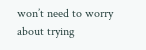won’t need to worry about trying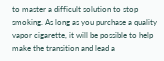to master a difficult solution to stop smoking. As long as you purchase a quality vapor cigarette, it will be possible to help make the transition and lead a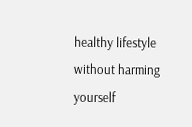healthy lifestyle without harming yourself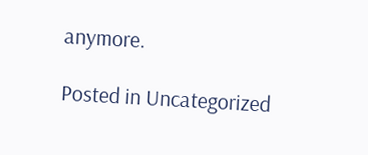anymore.

Posted in Uncategorized